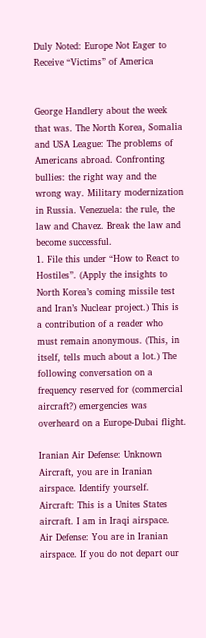Duly Noted: Europe Not Eager to Receive “Victims” of America


George Handlery about the week that was. The North Korea, Somalia and USA League: The problems of Americans abroad. Confronting bullies: the right way and the wrong way. Military modernization in Russia. Venezuela: the rule, the law and Chavez. Break the law and become successful.
1. File this under “How to React to Hostiles”. (Apply the insights to North Korea’s coming missile test and Iran’s Nuclear project.) This is a contribution of a reader who must remain anonymous. (This, in itself, tells much about a lot.) The following conversation on a frequency reserved for (commercial aircraft?) emergencies was overheard on a Europe-Dubai flight.

Iranian Air Defense: Unknown Aircraft, you are in Iranian airspace. Identify yourself.
Aircraft: This is a Unites States aircraft. I am in Iraqi airspace.
Air Defense: You are in Iranian airspace. If you do not depart our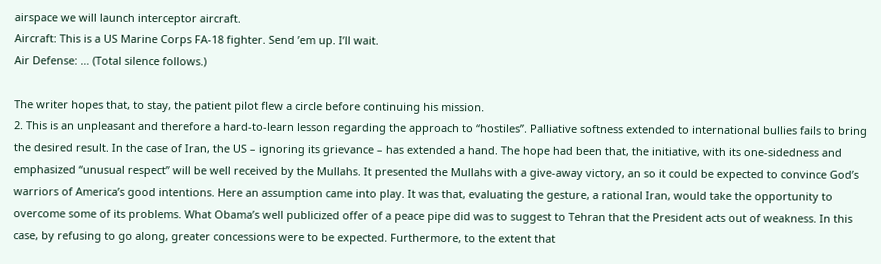airspace we will launch interceptor aircraft.
Aircraft: This is a US Marine Corps FA-18 fighter. Send ’em up. I’ll wait.
Air Defense: … (Total silence follows.)

The writer hopes that, to stay, the patient pilot flew a circle before continuing his mission.
2. This is an unpleasant and therefore a hard-to-learn lesson regarding the approach to “hostiles”. Palliative softness extended to international bullies fails to bring the desired result. In the case of Iran, the US – ignoring its grievance – has extended a hand. The hope had been that, the initiative, with its one-sidedness and emphasized “unusual respect” will be well received by the Mullahs. It presented the Mullahs with a give-away victory, an so it could be expected to convince God’s warriors of America’s good intentions. Here an assumption came into play. It was that, evaluating the gesture, a rational Iran, would take the opportunity to overcome some of its problems. What Obama’s well publicized offer of a peace pipe did was to suggest to Tehran that the President acts out of weakness. In this case, by refusing to go along, greater concessions were to be expected. Furthermore, to the extent that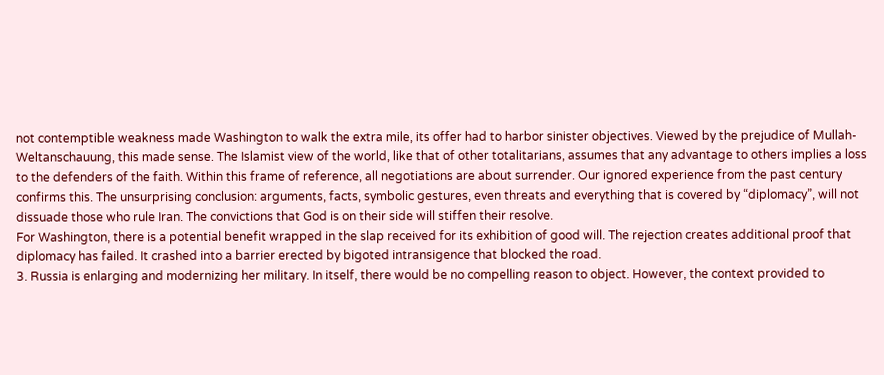not contemptible weakness made Washington to walk the extra mile, its offer had to harbor sinister objectives. Viewed by the prejudice of Mullah-Weltanschauung, this made sense. The Islamist view of the world, like that of other totalitarians, assumes that any advantage to others implies a loss to the defenders of the faith. Within this frame of reference, all negotiations are about surrender. Our ignored experience from the past century confirms this. The unsurprising conclusion: arguments, facts, symbolic gestures, even threats and everything that is covered by “diplomacy”, will not dissuade those who rule Iran. The convictions that God is on their side will stiffen their resolve.
For Washington, there is a potential benefit wrapped in the slap received for its exhibition of good will. The rejection creates additional proof that diplomacy has failed. It crashed into a barrier erected by bigoted intransigence that blocked the road.
3. Russia is enlarging and modernizing her military. In itself, there would be no compelling reason to object. However, the context provided to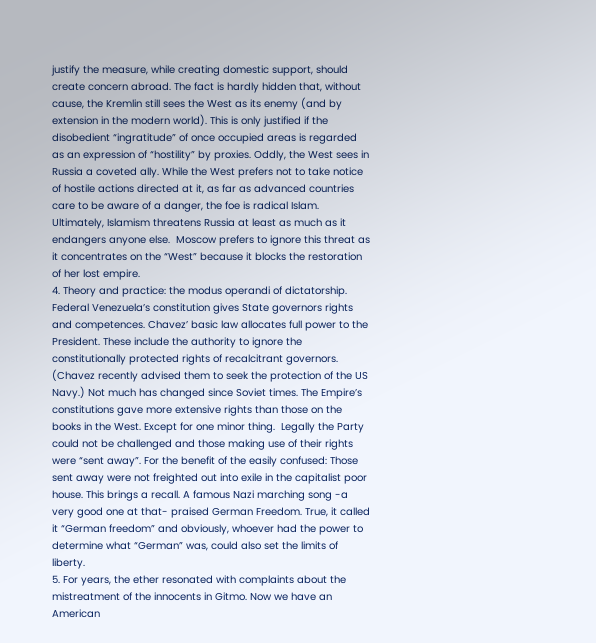justify the measure, while creating domestic support, should create concern abroad. The fact is hardly hidden that, without cause, the Kremlin still sees the West as its enemy (and by extension in the modern world). This is only justified if the disobedient “ingratitude” of once occupied areas is regarded as an expression of “hostility” by proxies. Oddly, the West sees in Russia a coveted ally. While the West prefers not to take notice of hostile actions directed at it, as far as advanced countries care to be aware of a danger, the foe is radical Islam. Ultimately, Islamism threatens Russia at least as much as it endangers anyone else.  Moscow prefers to ignore this threat as it concentrates on the “West” because it blocks the restoration of her lost empire.
4. Theory and practice: the modus operandi of dictatorship. Federal Venezuela’s constitution gives State governors rights and competences. Chavez’ basic law allocates full power to the President. These include the authority to ignore the constitutionally protected rights of recalcitrant governors. (Chavez recently advised them to seek the protection of the US Navy.) Not much has changed since Soviet times. The Empire’s constitutions gave more extensive rights than those on the books in the West. Except for one minor thing.  Legally the Party could not be challenged and those making use of their rights were “sent away”. For the benefit of the easily confused: Those sent away were not freighted out into exile in the capitalist poor house. This brings a recall. A famous Nazi marching song -a very good one at that- praised German Freedom. True, it called it “German freedom” and obviously, whoever had the power to determine what “German” was, could also set the limits of liberty.
5. For years, the ether resonated with complaints about the mistreatment of the innocents in Gitmo. Now we have an American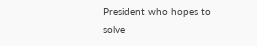President who hopes to solve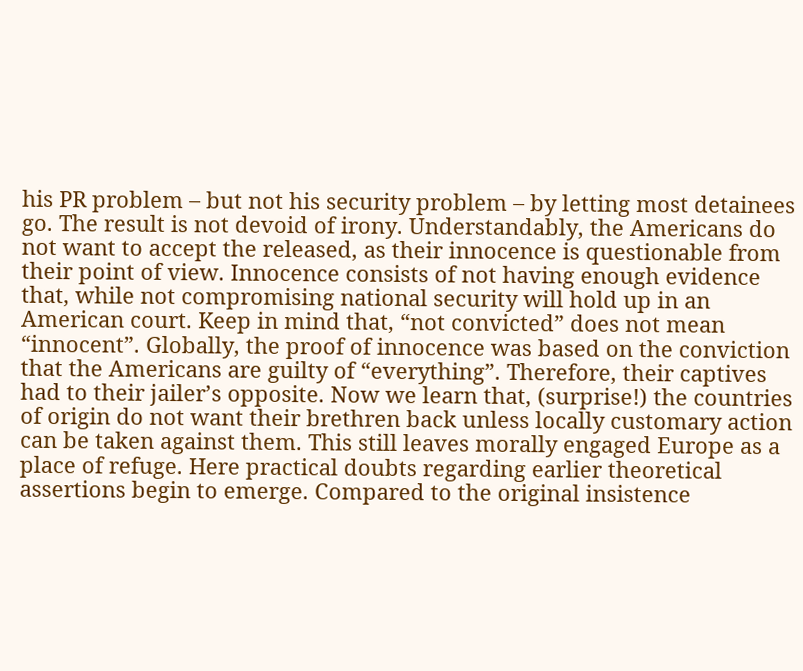his PR problem – but not his security problem – by letting most detainees go. The result is not devoid of irony. Understandably, the Americans do not want to accept the released, as their innocence is questionable from their point of view. Innocence consists of not having enough evidence that, while not compromising national security will hold up in an American court. Keep in mind that, “not convicted” does not mean “innocent”. Globally, the proof of innocence was based on the conviction that the Americans are guilty of “everything”. Therefore, their captives had to their jailer’s opposite. Now we learn that, (surprise!) the countries of origin do not want their brethren back unless locally customary action can be taken against them. This still leaves morally engaged Europe as a place of refuge. Here practical doubts regarding earlier theoretical assertions begin to emerge. Compared to the original insistence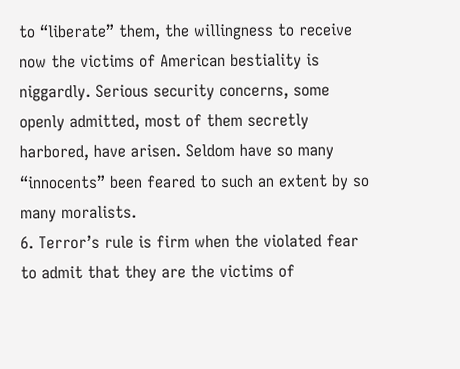to “liberate” them, the willingness to receive now the victims of American bestiality is niggardly. Serious security concerns, some openly admitted, most of them secretly harbored, have arisen. Seldom have so many “innocents” been feared to such an extent by so many moralists.
6. Terror’s rule is firm when the violated fear to admit that they are the victims of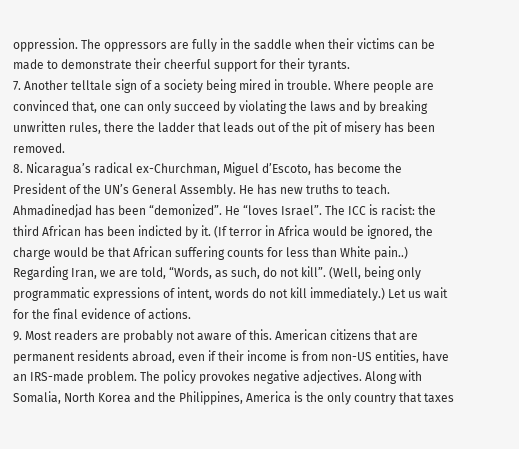oppression. The oppressors are fully in the saddle when their victims can be made to demonstrate their cheerful support for their tyrants.
7. Another telltale sign of a society being mired in trouble. Where people are convinced that, one can only succeed by violating the laws and by breaking unwritten rules, there the ladder that leads out of the pit of misery has been removed.
8. Nicaragua’s radical ex-Churchman, Miguel d’Escoto, has become the President of the UN’s General Assembly. He has new truths to teach. Ahmadinedjad has been “demonized”. He “loves Israel”. The ICC is racist: the third African has been indicted by it. (If terror in Africa would be ignored, the charge would be that African suffering counts for less than White pain..) Regarding Iran, we are told, “Words, as such, do not kill”. (Well, being only programmatic expressions of intent, words do not kill immediately.) Let us wait for the final evidence of actions.
9. Most readers are probably not aware of this. American citizens that are permanent residents abroad, even if their income is from non-US entities, have an IRS-made problem. The policy provokes negative adjectives. Along with Somalia, North Korea and the Philippines, America is the only country that taxes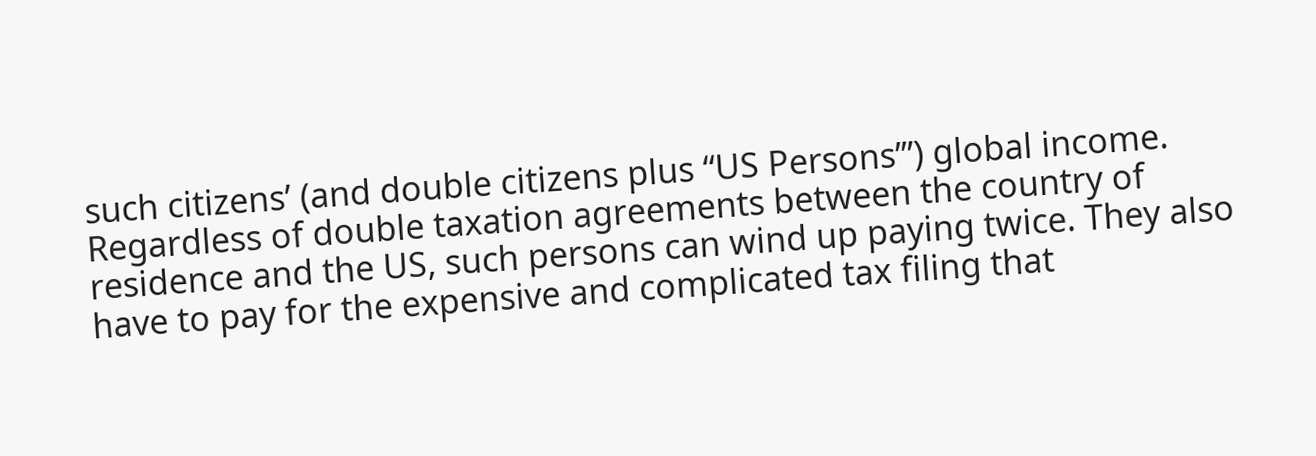such citizens’ (and double citizens plus “US Persons’”) global income. Regardless of double taxation agreements between the country of residence and the US, such persons can wind up paying twice. They also have to pay for the expensive and complicated tax filing that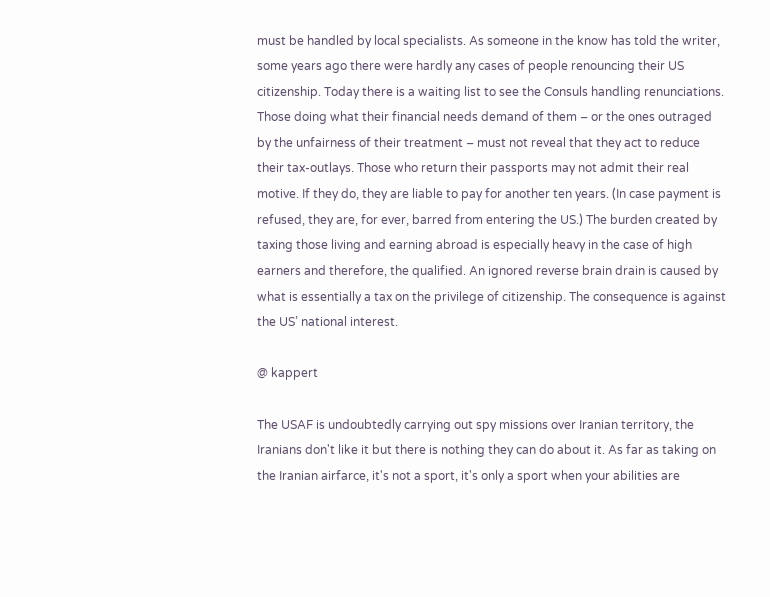must be handled by local specialists. As someone in the know has told the writer, some years ago there were hardly any cases of people renouncing their US citizenship. Today there is a waiting list to see the Consuls handling renunciations. Those doing what their financial needs demand of them – or the ones outraged by the unfairness of their treatment – must not reveal that they act to reduce their tax-outlays. Those who return their passports may not admit their real motive. If they do, they are liable to pay for another ten years. (In case payment is refused, they are, for ever, barred from entering the US.) The burden created by taxing those living and earning abroad is especially heavy in the case of high earners and therefore, the qualified. An ignored reverse brain drain is caused by what is essentially a tax on the privilege of citizenship. The consequence is against the US’ national interest.

@ kappert

The USAF is undoubtedly carrying out spy missions over Iranian territory, the Iranians don't like it but there is nothing they can do about it. As far as taking on the Iranian airfarce, it's not a sport, it's only a sport when your abilities are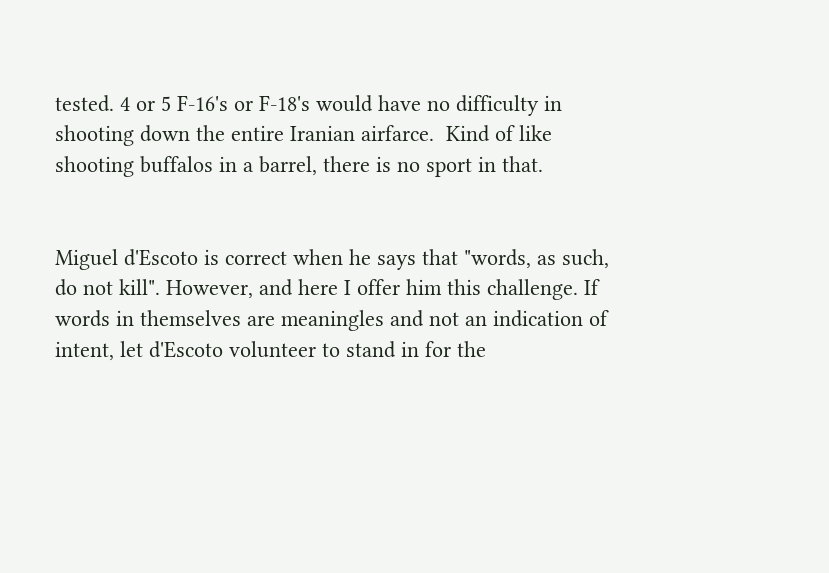tested. 4 or 5 F-16's or F-18's would have no difficulty in shooting down the entire Iranian airfarce.  Kind of like shooting buffalos in a barrel, there is no sport in that.


Miguel d'Escoto is correct when he says that "words, as such, do not kill". However, and here I offer him this challenge. If words in themselves are meaningles and not an indication of intent, let d'Escoto volunteer to stand in for the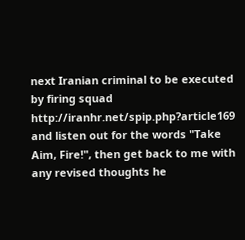next Iranian criminal to be executed by firing squad http://iranhr.net/spip.php?article169 and listen out for the words "Take Aim, Fire!", then get back to me with any revised thoughts he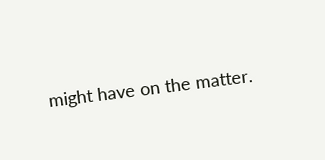might have on the matter.